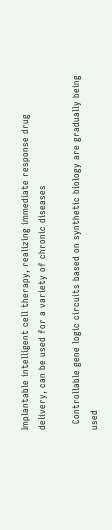Implantable intelligent cell therapy, realizing immediate response drug delivery, can be used for a variety of chronic diseases

  Controllable gene logic circuits based on synthetic biology are gradually being used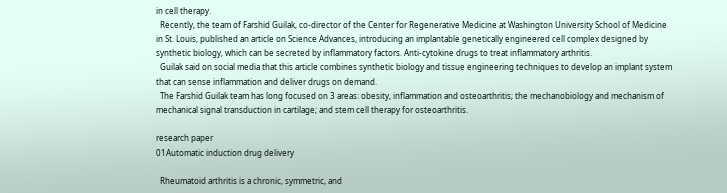in cell therapy.
  Recently, the team of Farshid Guilak, co-director of the Center for Regenerative Medicine at Washington University School of Medicine in St. Louis, published an article on Science Advances, introducing an implantable genetically engineered cell complex designed by synthetic biology, which can be secreted by inflammatory factors. Anti-cytokine drugs to treat inflammatory arthritis.
  Guilak said on social media that this article combines synthetic biology and tissue engineering techniques to develop an implant system that can sense inflammation and deliver drugs on demand.
  The Farshid Guilak team has long focused on 3 areas: obesity, inflammation and osteoarthritis; the mechanobiology and mechanism of mechanical signal transduction in cartilage; and stem cell therapy for osteoarthritis.

research paper
01Automatic induction drug delivery

  Rheumatoid arthritis is a chronic, symmetric, and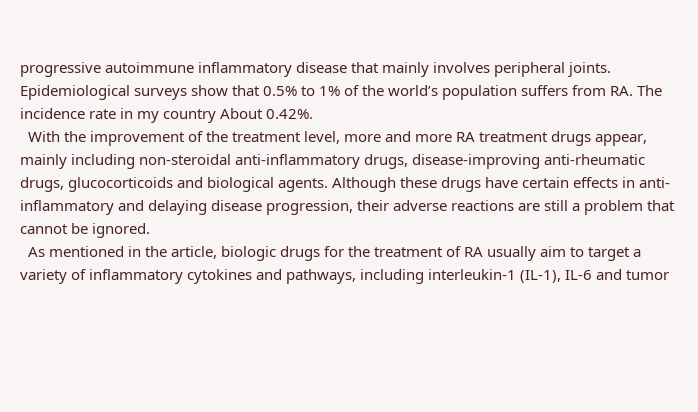progressive autoimmune inflammatory disease that mainly involves peripheral joints. Epidemiological surveys show that 0.5% to 1% of the world’s population suffers from RA. The incidence rate in my country About 0.42%.
  With the improvement of the treatment level, more and more RA treatment drugs appear, mainly including non-steroidal anti-inflammatory drugs, disease-improving anti-rheumatic drugs, glucocorticoids and biological agents. Although these drugs have certain effects in anti-inflammatory and delaying disease progression, their adverse reactions are still a problem that cannot be ignored.
  As mentioned in the article, biologic drugs for the treatment of RA usually aim to target a variety of inflammatory cytokines and pathways, including interleukin-1 (IL-1), IL-6 and tumor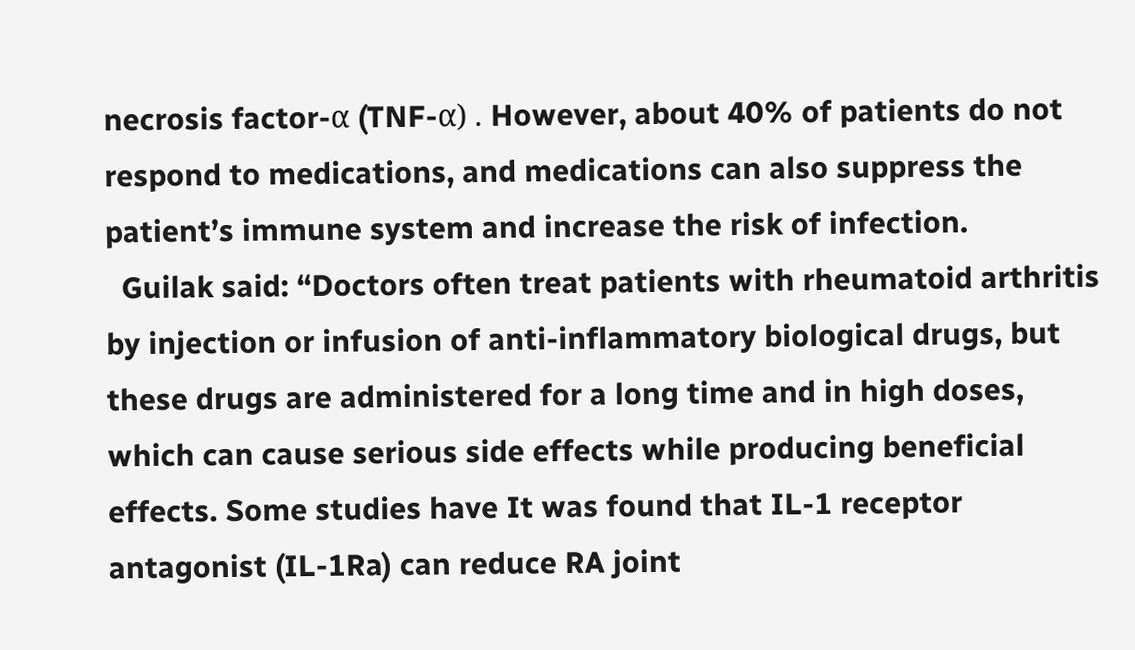necrosis factor-α (TNF-α) . However, about 40% of patients do not respond to medications, and medications can also suppress the patient’s immune system and increase the risk of infection.
  Guilak said: “Doctors often treat patients with rheumatoid arthritis by injection or infusion of anti-inflammatory biological drugs, but these drugs are administered for a long time and in high doses, which can cause serious side effects while producing beneficial effects. Some studies have It was found that IL-1 receptor antagonist (IL-1Ra) can reduce RA joint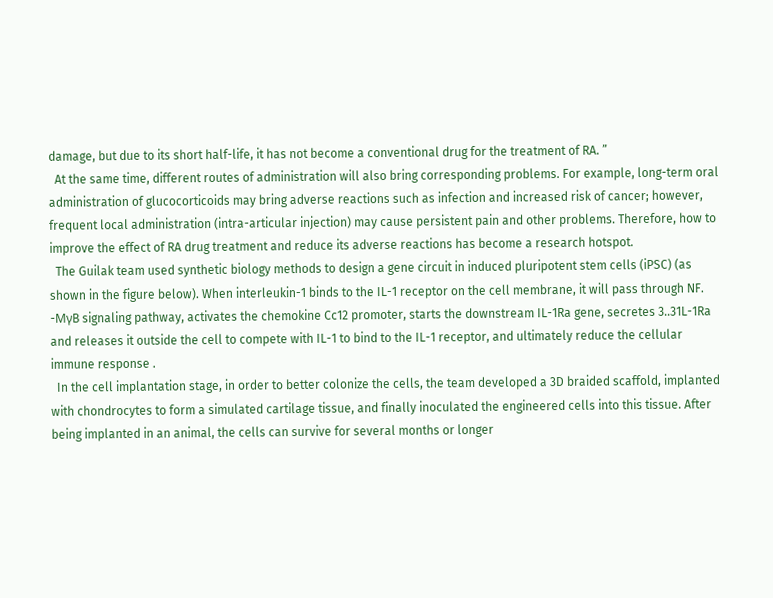damage, but due to its short half-life, it has not become a conventional drug for the treatment of RA. ”
  At the same time, different routes of administration will also bring corresponding problems. For example, long-term oral administration of glucocorticoids may bring adverse reactions such as infection and increased risk of cancer; however, frequent local administration (intra-articular injection) may cause persistent pain and other problems. Therefore, how to improve the effect of RA drug treatment and reduce its adverse reactions has become a research hotspot.
  The Guilak team used synthetic biology methods to design a gene circuit in induced pluripotent stem cells (iPSC) (as shown in the figure below). When interleukin-1 binds to the IL-1 receptor on the cell membrane, it will pass through NF. -MγB signaling pathway, activates the chemokine Cc12 promoter, starts the downstream IL-1Ra gene, secretes 3..31L-1Ra and releases it outside the cell to compete with IL-1 to bind to the IL-1 receptor, and ultimately reduce the cellular immune response .
  In the cell implantation stage, in order to better colonize the cells, the team developed a 3D braided scaffold, implanted with chondrocytes to form a simulated cartilage tissue, and finally inoculated the engineered cells into this tissue. After being implanted in an animal, the cells can survive for several months or longer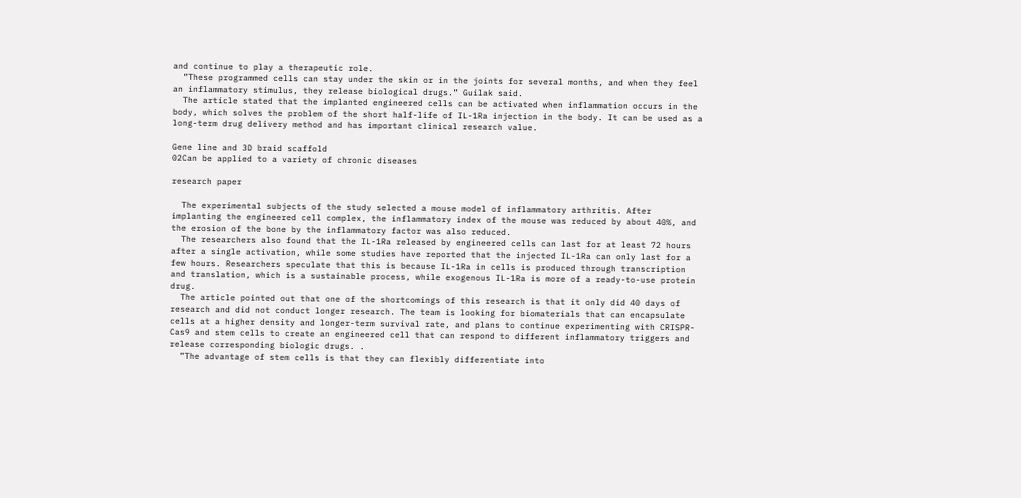and continue to play a therapeutic role.
  ”These programmed cells can stay under the skin or in the joints for several months, and when they feel an inflammatory stimulus, they release biological drugs.” Guilak said.
  The article stated that the implanted engineered cells can be activated when inflammation occurs in the body, which solves the problem of the short half-life of IL-1Ra injection in the body. It can be used as a long-term drug delivery method and has important clinical research value.

Gene line and 3D braid scaffold
02Can be applied to a variety of chronic diseases

research paper

  The experimental subjects of the study selected a mouse model of inflammatory arthritis. After implanting the engineered cell complex, the inflammatory index of the mouse was reduced by about 40%, and the erosion of the bone by the inflammatory factor was also reduced.
  The researchers also found that the IL-1Ra released by engineered cells can last for at least 72 hours after a single activation, while some studies have reported that the injected IL-1Ra can only last for a few hours. Researchers speculate that this is because IL-1Ra in cells is produced through transcription and translation, which is a sustainable process, while exogenous IL-1Ra is more of a ready-to-use protein drug.
  The article pointed out that one of the shortcomings of this research is that it only did 40 days of research and did not conduct longer research. The team is looking for biomaterials that can encapsulate cells at a higher density and longer-term survival rate, and plans to continue experimenting with CRISPR-Cas9 and stem cells to create an engineered cell that can respond to different inflammatory triggers and release corresponding biologic drugs. .
  ”The advantage of stem cells is that they can flexibly differentiate into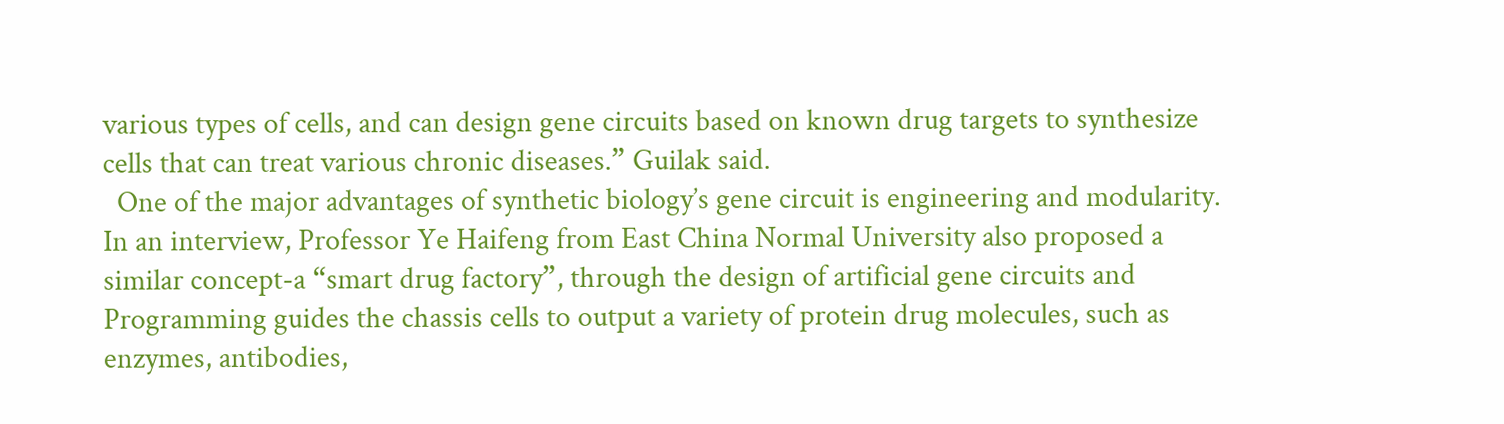various types of cells, and can design gene circuits based on known drug targets to synthesize cells that can treat various chronic diseases.” Guilak said.
  One of the major advantages of synthetic biology’s gene circuit is engineering and modularity. In an interview, Professor Ye Haifeng from East China Normal University also proposed a similar concept-a “smart drug factory”, through the design of artificial gene circuits and Programming guides the chassis cells to output a variety of protein drug molecules, such as enzymes, antibodies,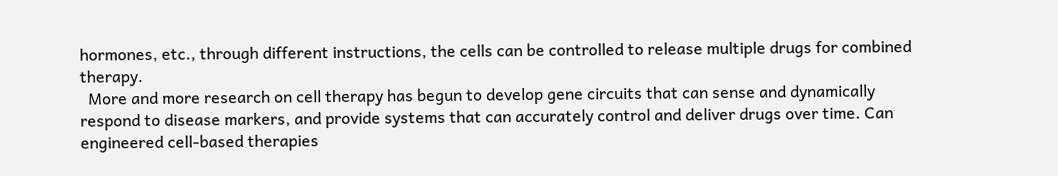hormones, etc., through different instructions, the cells can be controlled to release multiple drugs for combined therapy.
  More and more research on cell therapy has begun to develop gene circuits that can sense and dynamically respond to disease markers, and provide systems that can accurately control and deliver drugs over time. Can engineered cell-based therapies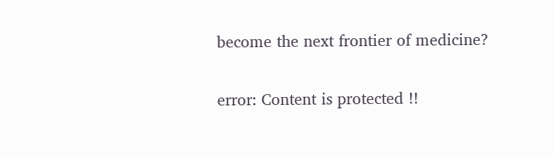become the next frontier of medicine?

error: Content is protected !!